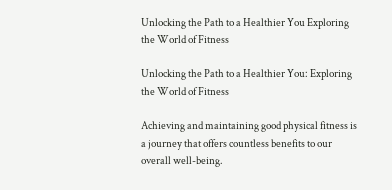Unlocking the Path to a Healthier You Exploring the World of Fitness

Unlocking the Path to a Healthier You: Exploring the World of Fitness

Achieving and maintaining good physical fitness is a journey that offers countless benefits to our overall well-being.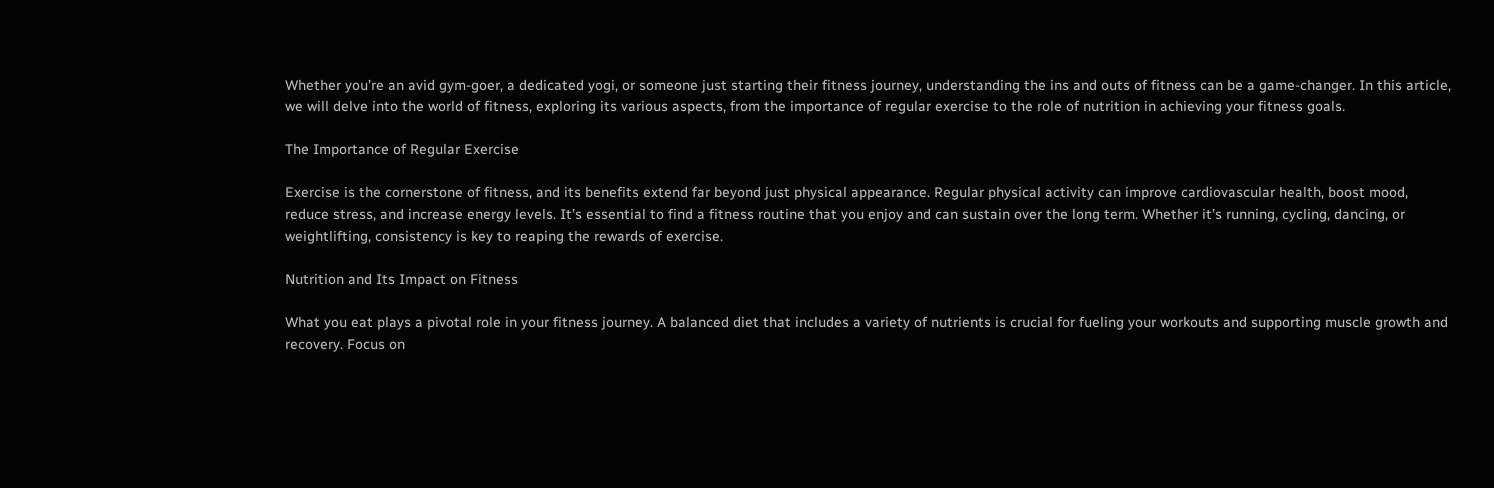Whether you’re an avid gym-goer, a dedicated yogi, or someone just starting their fitness journey, understanding the ins and outs of fitness can be a game-changer. In this article, we will delve into the world of fitness, exploring its various aspects, from the importance of regular exercise to the role of nutrition in achieving your fitness goals.

The Importance of Regular Exercise

Exercise is the cornerstone of fitness, and its benefits extend far beyond just physical appearance. Regular physical activity can improve cardiovascular health, boost mood, reduce stress, and increase energy levels. It’s essential to find a fitness routine that you enjoy and can sustain over the long term. Whether it’s running, cycling, dancing, or weightlifting, consistency is key to reaping the rewards of exercise.

Nutrition and Its Impact on Fitness

What you eat plays a pivotal role in your fitness journey. A balanced diet that includes a variety of nutrients is crucial for fueling your workouts and supporting muscle growth and recovery. Focus on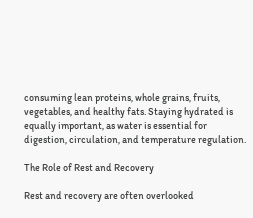consuming lean proteins, whole grains, fruits, vegetables, and healthy fats. Staying hydrated is equally important, as water is essential for digestion, circulation, and temperature regulation.

The Role of Rest and Recovery

Rest and recovery are often overlooked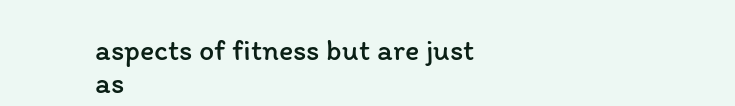aspects of fitness but are just as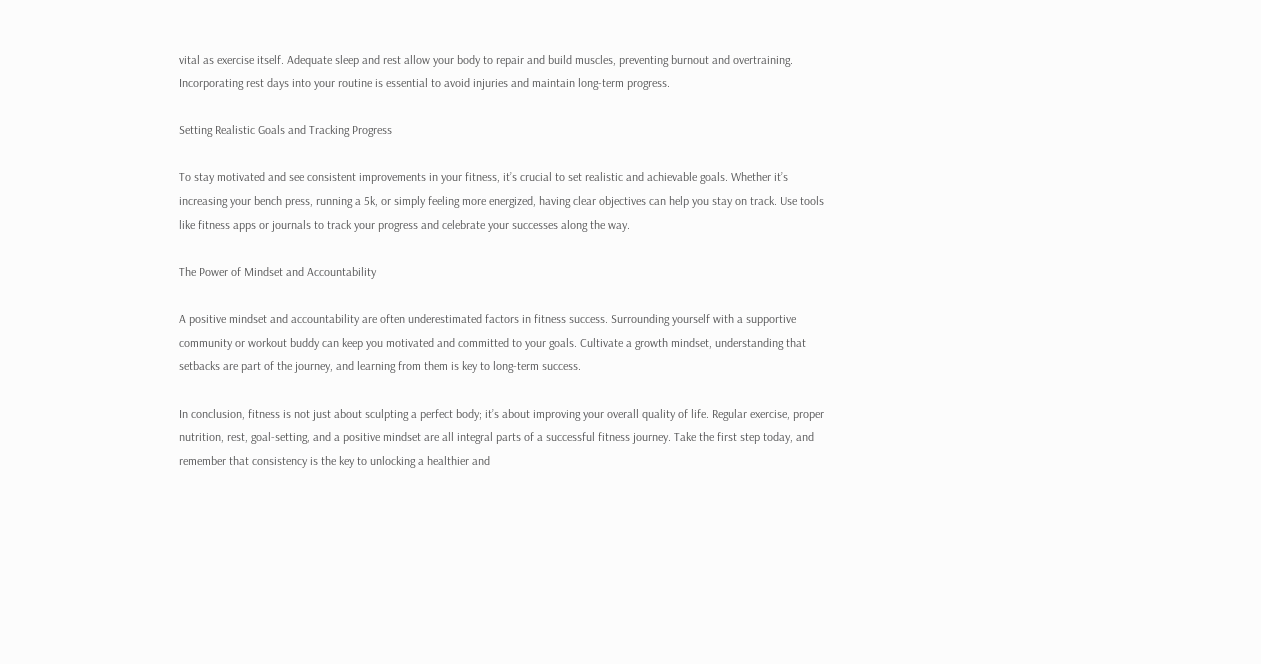vital as exercise itself. Adequate sleep and rest allow your body to repair and build muscles, preventing burnout and overtraining. Incorporating rest days into your routine is essential to avoid injuries and maintain long-term progress.

Setting Realistic Goals and Tracking Progress

To stay motivated and see consistent improvements in your fitness, it’s crucial to set realistic and achievable goals. Whether it’s increasing your bench press, running a 5k, or simply feeling more energized, having clear objectives can help you stay on track. Use tools like fitness apps or journals to track your progress and celebrate your successes along the way.

The Power of Mindset and Accountability

A positive mindset and accountability are often underestimated factors in fitness success. Surrounding yourself with a supportive community or workout buddy can keep you motivated and committed to your goals. Cultivate a growth mindset, understanding that setbacks are part of the journey, and learning from them is key to long-term success.

In conclusion, fitness is not just about sculpting a perfect body; it’s about improving your overall quality of life. Regular exercise, proper nutrition, rest, goal-setting, and a positive mindset are all integral parts of a successful fitness journey. Take the first step today, and remember that consistency is the key to unlocking a healthier and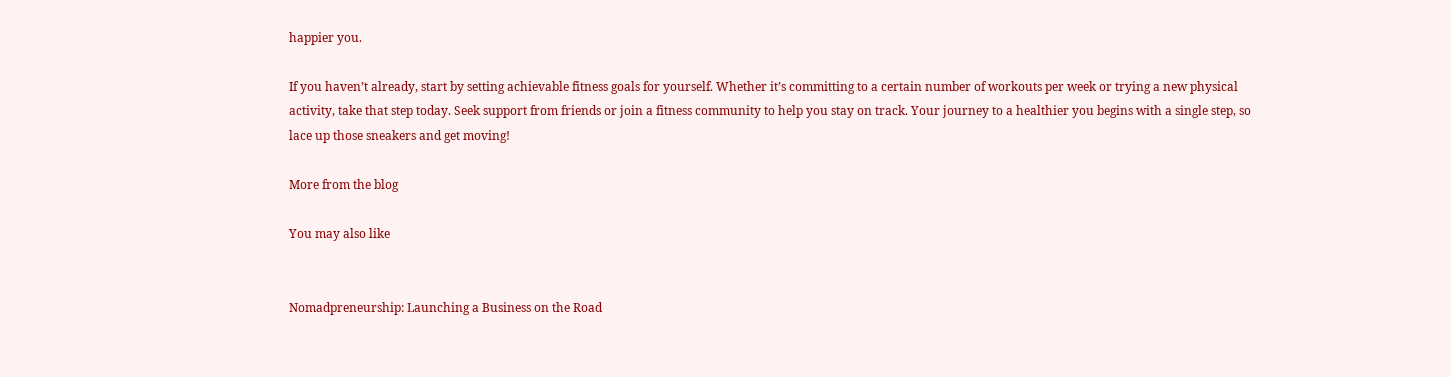happier you.

If you haven’t already, start by setting achievable fitness goals for yourself. Whether it’s committing to a certain number of workouts per week or trying a new physical activity, take that step today. Seek support from friends or join a fitness community to help you stay on track. Your journey to a healthier you begins with a single step, so lace up those sneakers and get moving!

More from the blog

You may also like


Nomadpreneurship: Launching a Business on the Road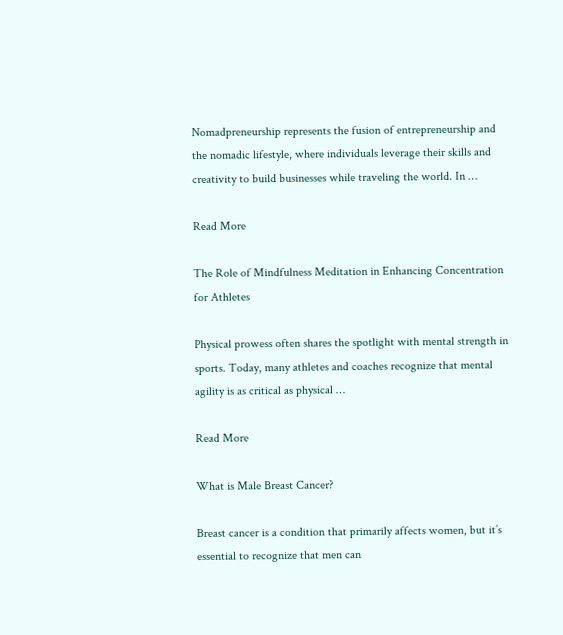Nomadpreneurship represents the fusion of entrepreneurship and the nomadic lifestyle, where individuals leverage their skills and creativity to build businesses while traveling the world. In …

Read More

The Role of Mindfulness Meditation in Enhancing Concentration for Athletes

Physical prowess often shares the spotlight with mental strength in sports. Today, many athletes and coaches recognize that mental agility is as critical as physical …

Read More

What is Male Breast Cancer?

Breast cancer is a condition that primarily affects women, but it’s essential to recognize that men can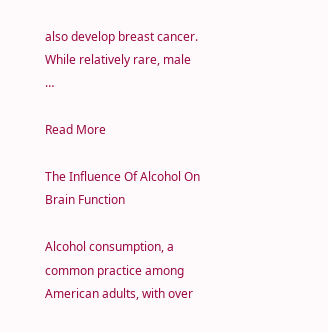also develop breast cancer. While relatively rare, male …

Read More

The Influence Of Alcohol On Brain Function

Alcohol consumption, a common practice among American adults, with over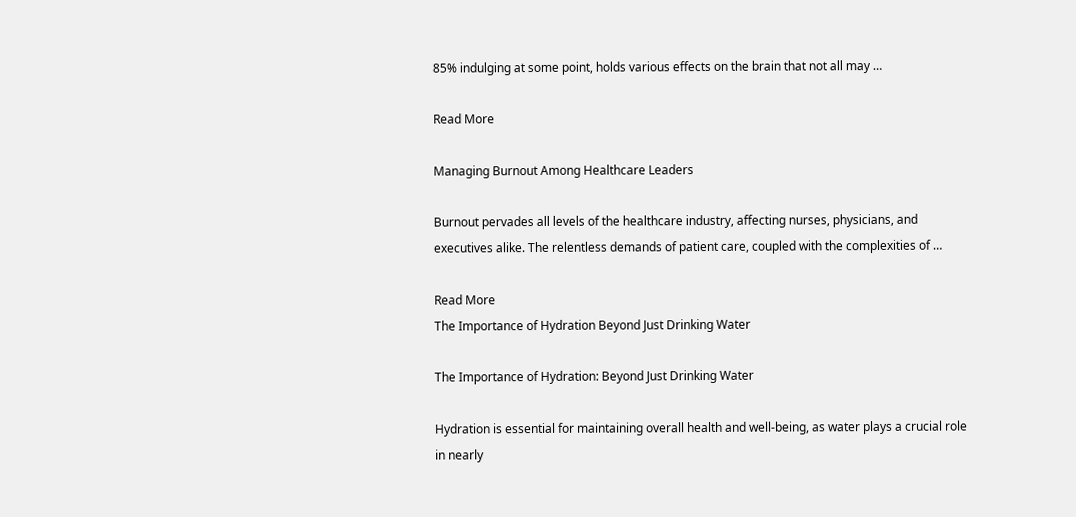85% indulging at some point, holds various effects on the brain that not all may …

Read More

Managing Burnout Among Healthcare Leaders

Burnout pervades all levels of the healthcare industry, affecting nurses, physicians, and executives alike. The relentless demands of patient care, coupled with the complexities of …

Read More
The Importance of Hydration Beyond Just Drinking Water

The Importance of Hydration: Beyond Just Drinking Water

Hydration is essential for maintaining overall health and well-being, as water plays a crucial role in nearly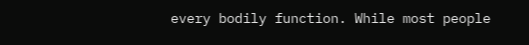every bodily function. While most people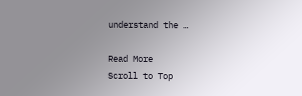understand the …

Read More
Scroll to Top